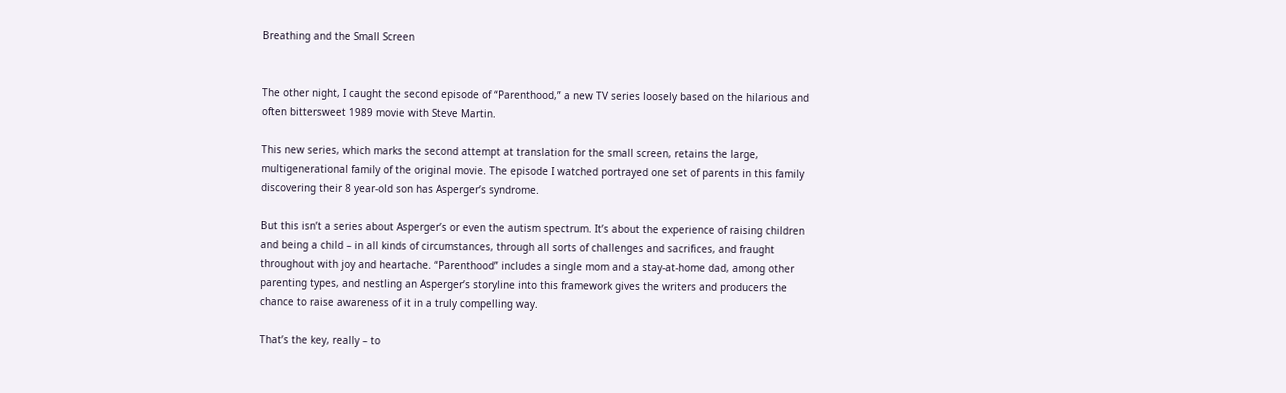Breathing and the Small Screen


The other night, I caught the second episode of “Parenthood,” a new TV series loosely based on the hilarious and often bittersweet 1989 movie with Steve Martin.

This new series, which marks the second attempt at translation for the small screen, retains the large, multigenerational family of the original movie. The episode I watched portrayed one set of parents in this family discovering their 8 year-old son has Asperger’s syndrome.

But this isn’t a series about Asperger’s or even the autism spectrum. It’s about the experience of raising children and being a child – in all kinds of circumstances, through all sorts of challenges and sacrifices, and fraught throughout with joy and heartache. “Parenthood” includes a single mom and a stay-at-home dad, among other parenting types, and nestling an Asperger’s storyline into this framework gives the writers and producers the chance to raise awareness of it in a truly compelling way.

That’s the key, really – to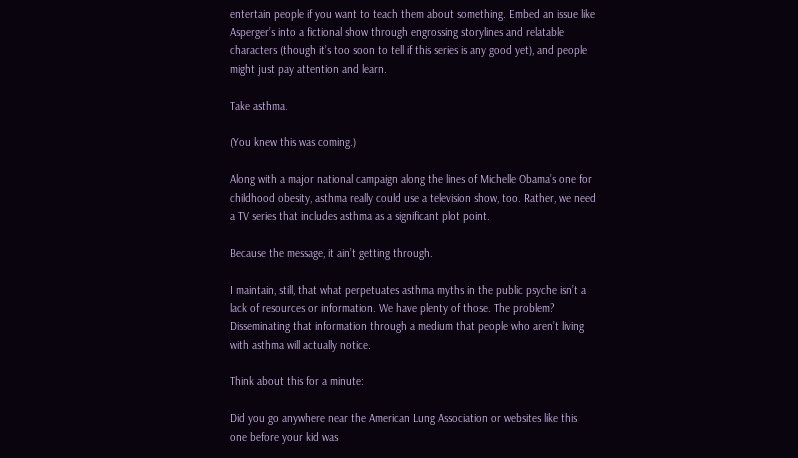entertain people if you want to teach them about something. Embed an issue like Asperger’s into a fictional show through engrossing storylines and relatable characters (though it’s too soon to tell if this series is any good yet), and people might just pay attention and learn.

Take asthma.

(You knew this was coming.)

Along with a major national campaign along the lines of Michelle Obama’s one for childhood obesity, asthma really could use a television show, too. Rather, we need a TV series that includes asthma as a significant plot point.

Because the message, it ain’t getting through.

I maintain, still, that what perpetuates asthma myths in the public psyche isn’t a lack of resources or information. We have plenty of those. The problem? Disseminating that information through a medium that people who aren’t living with asthma will actually notice.

Think about this for a minute:

Did you go anywhere near the American Lung Association or websites like this one before your kid was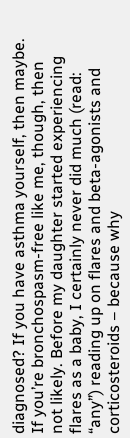diagnosed? If you have asthma yourself, then maybe. If you’re bronchospasm-free like me, though, then not likely. Before my daughter started experiencing flares as a baby, I certainly never did much (read: “any”) reading up on flares and beta-agonists and corticosteroids – because why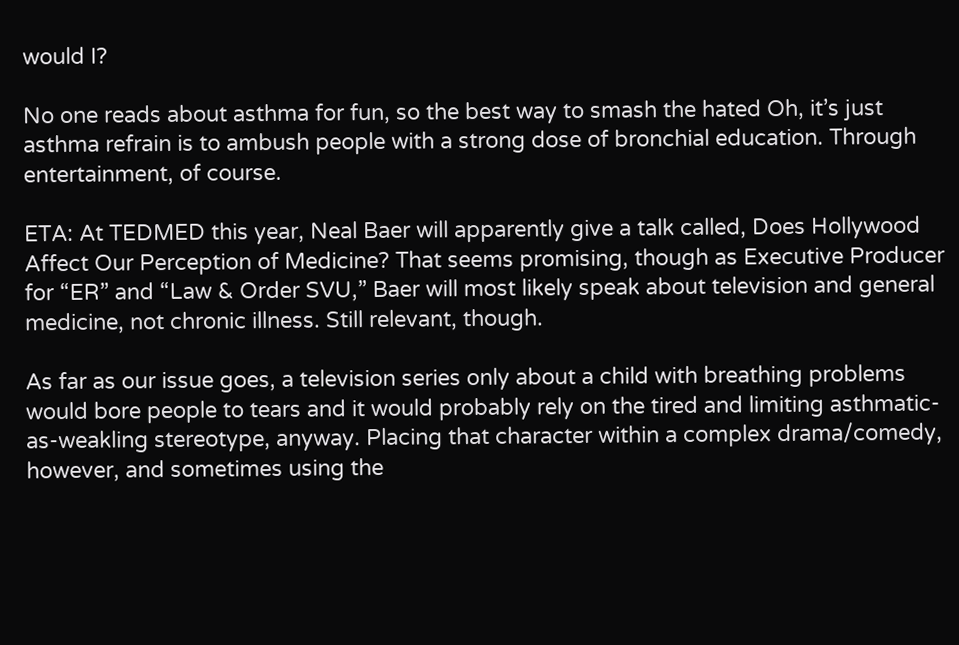would I?

No one reads about asthma for fun, so the best way to smash the hated Oh, it’s just asthma refrain is to ambush people with a strong dose of bronchial education. Through entertainment, of course.

ETA: At TEDMED this year, Neal Baer will apparently give a talk called, Does Hollywood Affect Our Perception of Medicine? That seems promising, though as Executive Producer for “ER” and “Law & Order SVU,” Baer will most likely speak about television and general medicine, not chronic illness. Still relevant, though.

As far as our issue goes, a television series only about a child with breathing problems would bore people to tears and it would probably rely on the tired and limiting asthmatic-as-weakling stereotype, anyway. Placing that character within a complex drama/comedy, however, and sometimes using the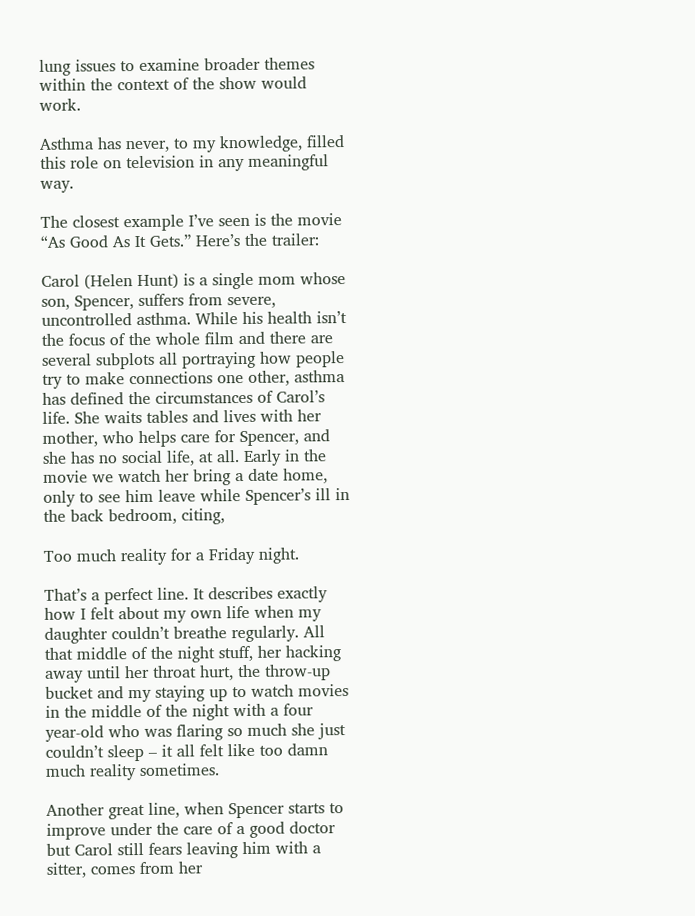lung issues to examine broader themes within the context of the show would work.

Asthma has never, to my knowledge, filled this role on television in any meaningful way.

The closest example I’ve seen is the movie “As Good As It Gets.” Here’s the trailer:

Carol (Helen Hunt) is a single mom whose son, Spencer, suffers from severe, uncontrolled asthma. While his health isn’t the focus of the whole film and there are several subplots all portraying how people try to make connections one other, asthma has defined the circumstances of Carol’s life. She waits tables and lives with her mother, who helps care for Spencer, and she has no social life, at all. Early in the movie we watch her bring a date home, only to see him leave while Spencer’s ill in the back bedroom, citing,

Too much reality for a Friday night.

That’s a perfect line. It describes exactly how I felt about my own life when my daughter couldn’t breathe regularly. All that middle of the night stuff, her hacking away until her throat hurt, the throw-up bucket and my staying up to watch movies in the middle of the night with a four year-old who was flaring so much she just couldn’t sleep – it all felt like too damn much reality sometimes.

Another great line, when Spencer starts to improve under the care of a good doctor but Carol still fears leaving him with a sitter, comes from her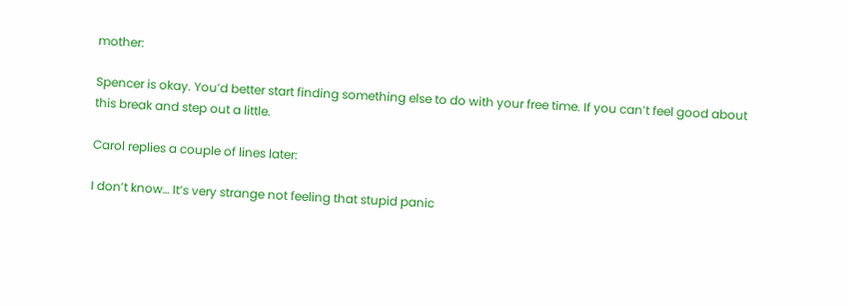mother:

Spencer is okay. You’d better start finding something else to do with your free time. If you can’t feel good about this break and step out a little.

Carol replies a couple of lines later:

I don’t know… It’s very strange not feeling that stupid panic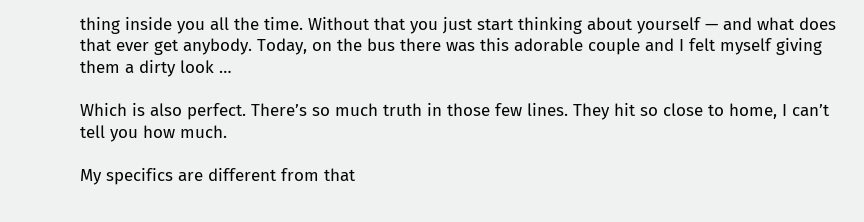thing inside you all the time. Without that you just start thinking about yourself — and what does that ever get anybody. Today, on the bus there was this adorable couple and I felt myself giving them a dirty look …

Which is also perfect. There’s so much truth in those few lines. They hit so close to home, I can’t tell you how much.

My specifics are different from that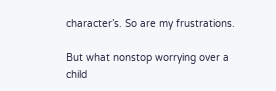character’s. So are my frustrations.

But what nonstop worrying over a child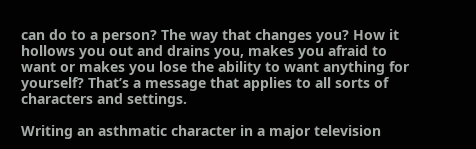can do to a person? The way that changes you? How it hollows you out and drains you, makes you afraid to want or makes you lose the ability to want anything for yourself? That’s a message that applies to all sorts of characters and settings.

Writing an asthmatic character in a major television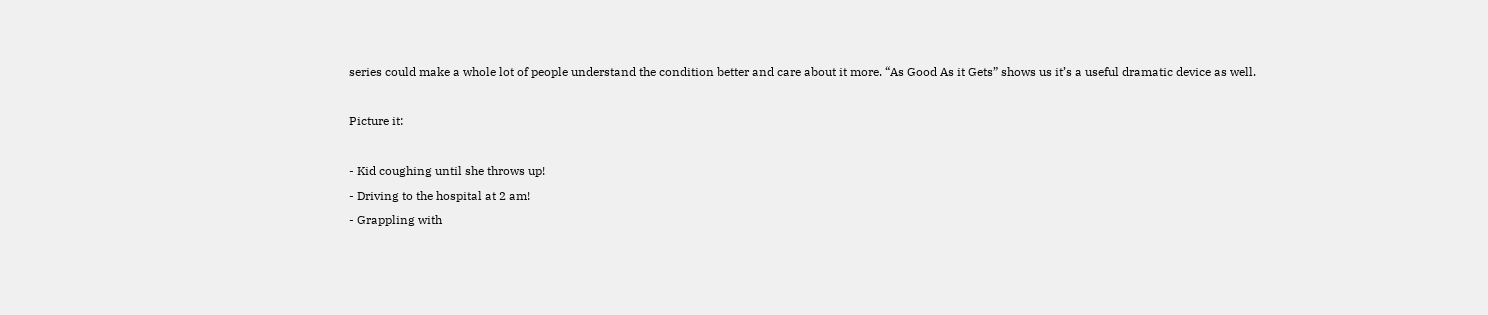series could make a whole lot of people understand the condition better and care about it more. “As Good As it Gets” shows us it’s a useful dramatic device as well.

Picture it:

- Kid coughing until she throws up!
- Driving to the hospital at 2 am!
- Grappling with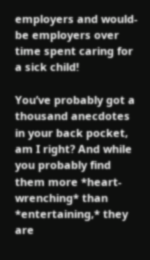employers and would-be employers over time spent caring for a sick child!

You’ve probably got a thousand anecdotes in your back pocket, am I right? And while you probably find them more *heart-wrenching* than *entertaining,* they are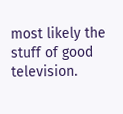most likely the stuff of good television.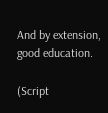And by extension, good education.

(Script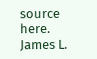source here. James L.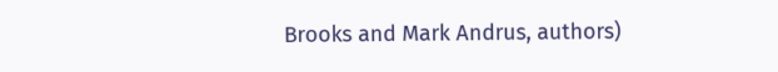Brooks and Mark Andrus, authors)